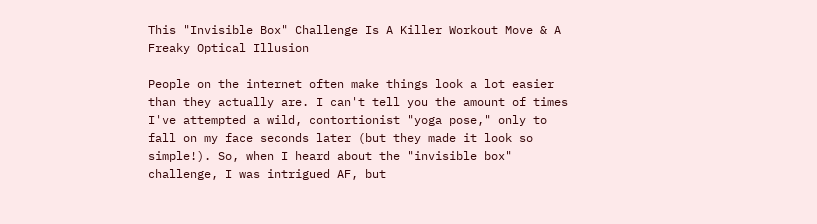This "Invisible Box" Challenge Is A Killer Workout Move & A Freaky Optical Illusion

People on the internet often make things look a lot easier than they actually are. I can't tell you the amount of times I've attempted a wild, contortionist "yoga pose," only to fall on my face seconds later (but they made it look so simple!). So, when I heard about the "invisible box" challenge, I was intrigued AF, but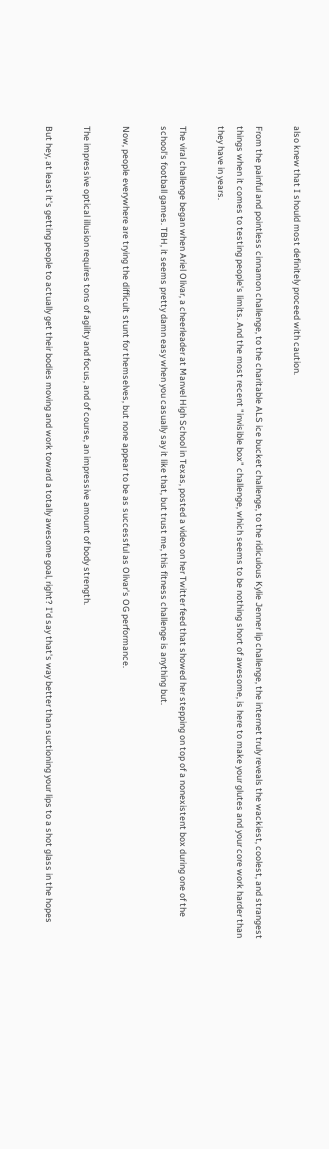also knew that I should most definitely proceed with caution.

From the painful and pointless cinnamon challenge, to the charitable ALS ice bucket challenge, to the ridiculous Kylie Jenner lip challenge, the internet truly reveals the wackiest, coolest, and strangest things when it comes to testing people's limits. And the most recent "invisible box" challenge, which seems to be nothing short of awesome, is here to make your glutes and your core work harder than they have in years.

The viral challenge began when Ariel Olivar, a cheerleader at Manvel High School in Texas, posted a video on her Twitter feed that showed her stepping on top of a nonexistent box during one of the school's football games. TBH, it seems pretty damn easy when you casually say it like that, but trust me, this fitness challenge is anything but.

Now, people everywhere are trying the difficult stunt for themselves, but none appear to be as successful as Olivar's OG performance.

The impressive optical illusion requires tons of agility and focus, and of course, an impressive amount of body strength.

But hey, at least it's getting people to actually get their bodies moving and work toward a totally awesome goal, right? I'd say that's way better than suctioning your lips to a shot glass in the hopes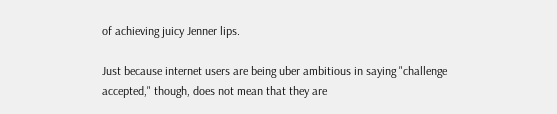of achieving juicy Jenner lips.

Just because internet users are being uber ambitious in saying "challenge accepted," though, does not mean that they are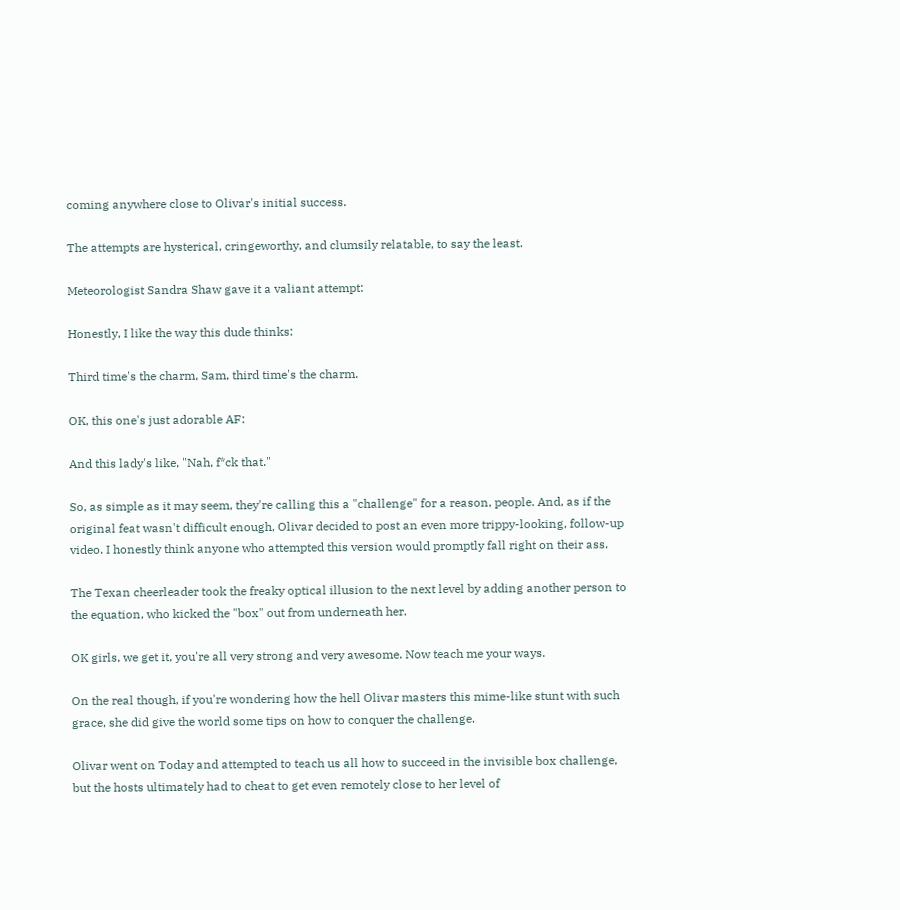coming anywhere close to Olivar's initial success.

The attempts are hysterical, cringeworthy, and clumsily relatable, to say the least.

Meteorologist Sandra Shaw gave it a valiant attempt:

Honestly, I like the way this dude thinks:

Third time's the charm, Sam, third time's the charm.

OK, this one's just adorable AF:

And this lady's like, "Nah, f*ck that."

So, as simple as it may seem, they're calling this a "challenge" for a reason, people. And, as if the original feat wasn't difficult enough, Olivar decided to post an even more trippy-looking, follow-up video. I honestly think anyone who attempted this version would promptly fall right on their ass.

The Texan cheerleader took the freaky optical illusion to the next level by adding another person to the equation, who kicked the "box" out from underneath her.

OK girls, we get it, you're all very strong and very awesome. Now teach me your ways.

On the real though, if you're wondering how the hell Olivar masters this mime-like stunt with such grace, she did give the world some tips on how to conquer the challenge.

Olivar went on Today and attempted to teach us all how to succeed in the invisible box challenge, but the hosts ultimately had to cheat to get even remotely close to her level of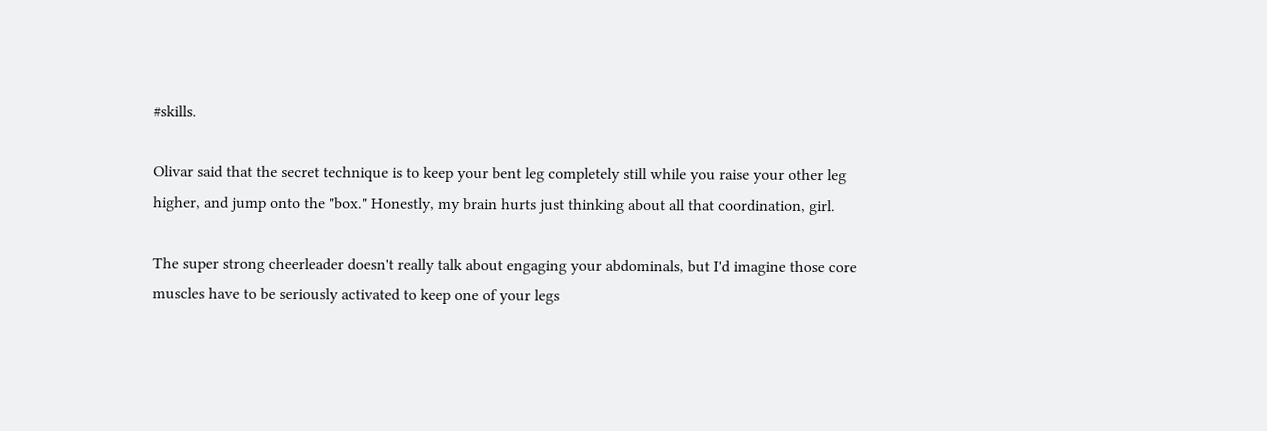#skills.

Olivar said that the secret technique is to keep your bent leg completely still while you raise your other leg higher, and jump onto the "box." Honestly, my brain hurts just thinking about all that coordination, girl.

The super strong cheerleader doesn't really talk about engaging your abdominals, but I'd imagine those core muscles have to be seriously activated to keep one of your legs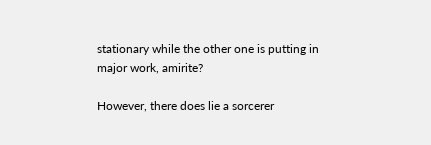stationary while the other one is putting in major work, amirite?

However, there does lie a sorcerer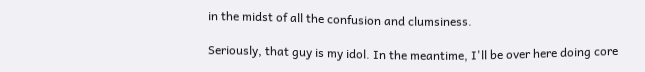in the midst of all the confusion and clumsiness.

Seriously, that guy is my idol. In the meantime, I'll be over here doing core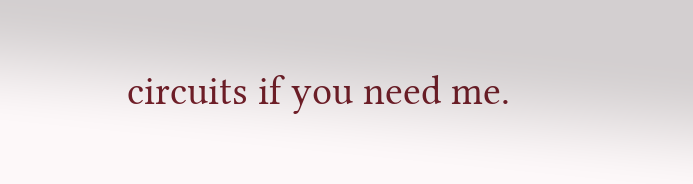circuits if you need me.